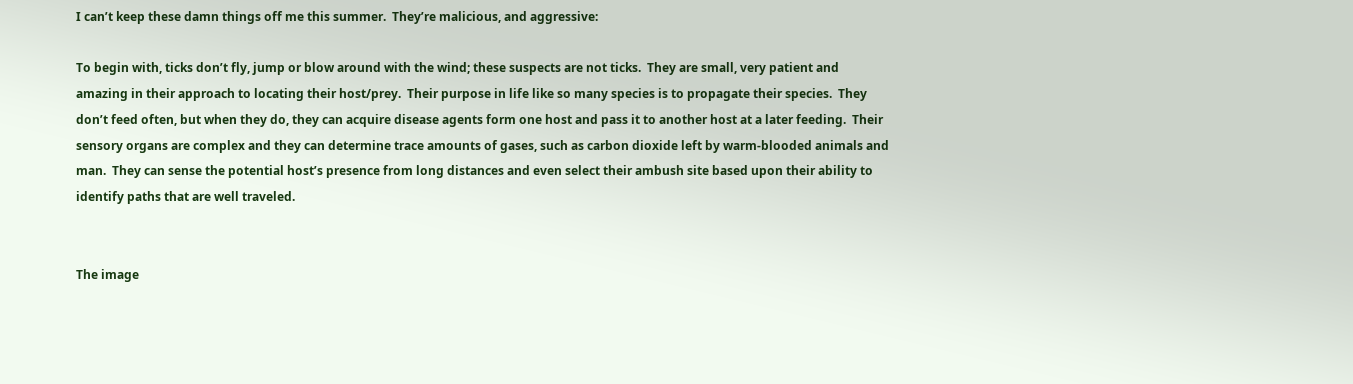I can’t keep these damn things off me this summer.  They’re malicious, and aggressive:

To begin with, ticks don’t fly, jump or blow around with the wind; these suspects are not ticks.  They are small, very patient and amazing in their approach to locating their host/prey.  Their purpose in life like so many species is to propagate their species.  They don’t feed often, but when they do, they can acquire disease agents form one host and pass it to another host at a later feeding.  Their sensory organs are complex and they can determine trace amounts of gases, such as carbon dioxide left by warm-blooded animals and man.  They can sense the potential host’s presence from long distances and even select their ambush site based upon their ability to identify paths that are well traveled.


The image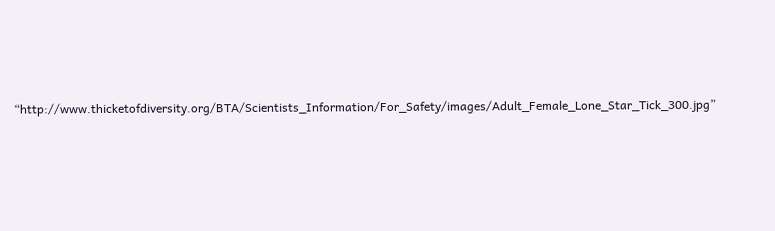“http://www.thicketofdiversity.org/BTA/Scientists_Information/For_Safety/images/Adult_Female_Lone_Star_Tick_300.jpg”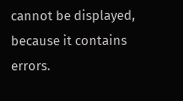cannot be displayed, because it contains errors.